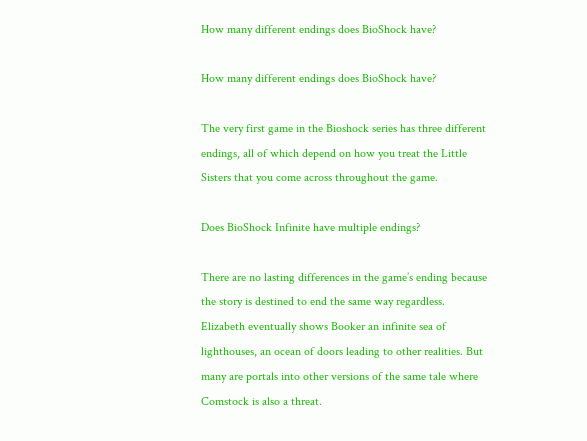How many different endings does BioShock have?

How many different endings does BioShock have?

The very first game in the Bioshock series has three different endings, all of which depend on how you treat the Little Sisters that you come across throughout the game.

Does BioShock Infinite have multiple endings?

There are no lasting differences in the game’s ending because the story is destined to end the same way regardless. Elizabeth eventually shows Booker an infinite sea of lighthouses, an ocean of doors leading to other realities. But many are portals into other versions of the same tale where Comstock is also a threat.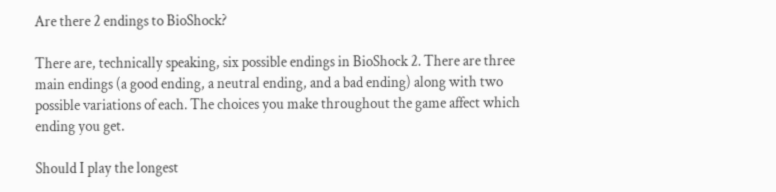Are there 2 endings to BioShock?

There are, technically speaking, six possible endings in BioShock 2. There are three main endings (a good ending, a neutral ending, and a bad ending) along with two possible variations of each. The choices you make throughout the game affect which ending you get.

Should I play the longest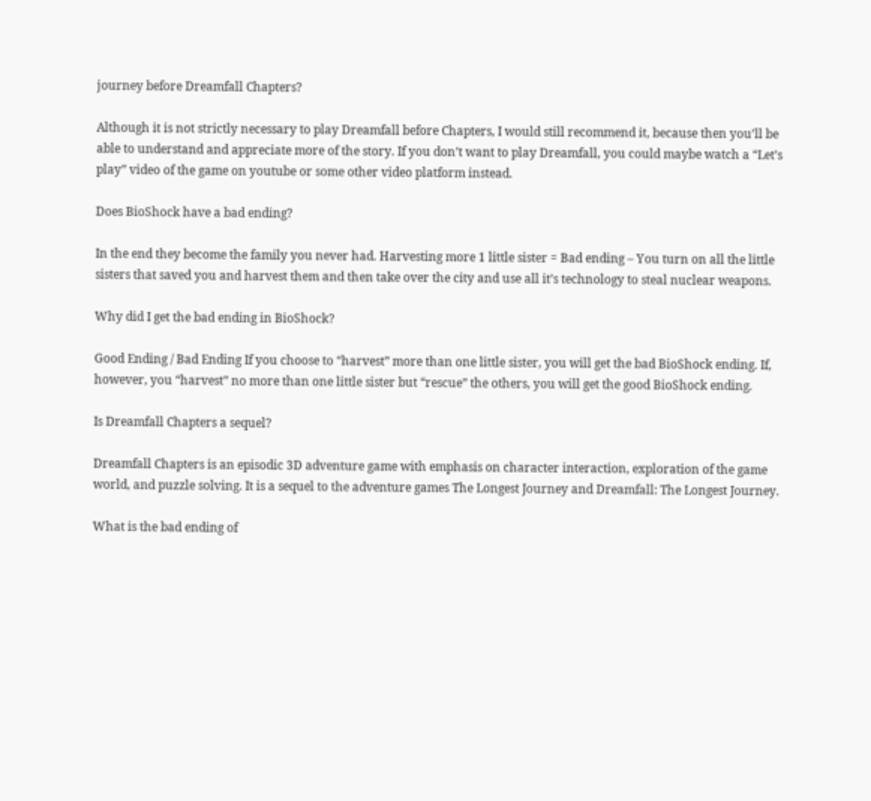journey before Dreamfall Chapters?

Although it is not strictly necessary to play Dreamfall before Chapters, I would still recommend it, because then you’ll be able to understand and appreciate more of the story. If you don’t want to play Dreamfall, you could maybe watch a “Let’s play” video of the game on youtube or some other video platform instead.

Does BioShock have a bad ending?

In the end they become the family you never had. Harvesting more 1 little sister = Bad ending – You turn on all the little sisters that saved you and harvest them and then take over the city and use all it’s technology to steal nuclear weapons.

Why did I get the bad ending in BioShock?

Good Ending / Bad Ending If you choose to “harvest” more than one little sister, you will get the bad BioShock ending. If, however, you “harvest” no more than one little sister but “rescue” the others, you will get the good BioShock ending.

Is Dreamfall Chapters a sequel?

Dreamfall Chapters is an episodic 3D adventure game with emphasis on character interaction, exploration of the game world, and puzzle solving. It is a sequel to the adventure games The Longest Journey and Dreamfall: The Longest Journey.

What is the bad ending of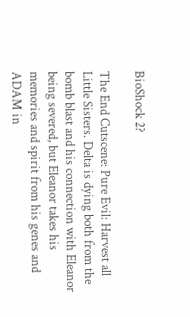BioShock 2?

The End Cutscene: Pure Evil: Harvest all Little Sisters. Delta is dying both from the bomb blast and his connection with Eleanor being severed, but Eleanor takes his memories and spirit from his genes and ADAM in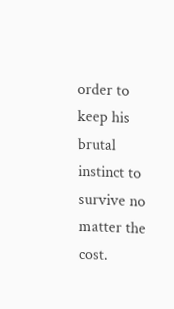order to keep his brutal instinct to survive no matter the cost.